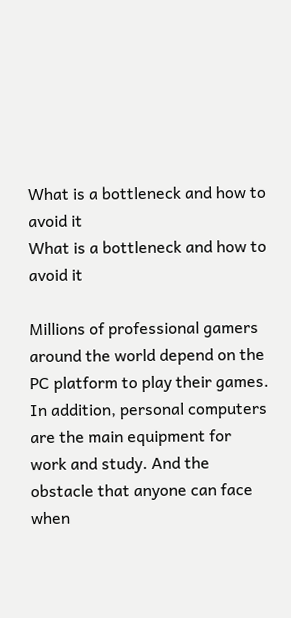What is a bottleneck and how to avoid it
What is a bottleneck and how to avoid it

Millions of professional gamers around the world depend on the PC platform to play their games. In addition, personal computers are the main equipment for work and study. And the obstacle that anyone can face when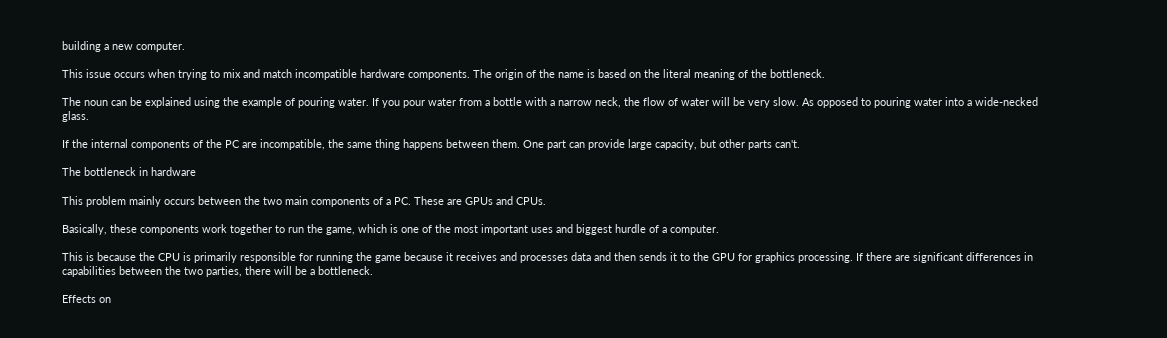building a new computer.

This issue occurs when trying to mix and match incompatible hardware components. The origin of the name is based on the literal meaning of the bottleneck.

The noun can be explained using the example of pouring water. If you pour water from a bottle with a narrow neck, the flow of water will be very slow. As opposed to pouring water into a wide-necked glass.

If the internal components of the PC are incompatible, the same thing happens between them. One part can provide large capacity, but other parts can't.

The bottleneck in hardware

This problem mainly occurs between the two main components of a PC. These are GPUs and CPUs.

Basically, these components work together to run the game, which is one of the most important uses and biggest hurdle of a computer.

This is because the CPU is primarily responsible for running the game because it receives and processes data and then sends it to the GPU for graphics processing. If there are significant differences in capabilities between the two parties, there will be a bottleneck.

Effects on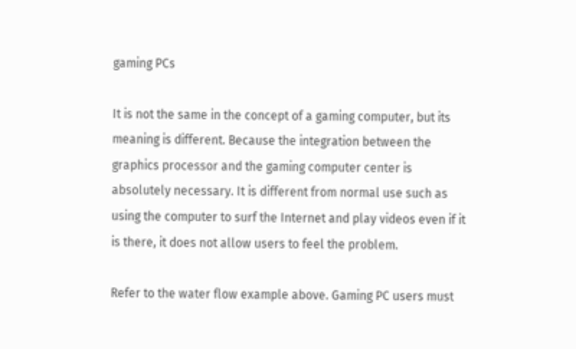gaming PCs

It is not the same in the concept of a gaming computer, but its meaning is different. Because the integration between the graphics processor and the gaming computer center is absolutely necessary. It is different from normal use such as using the computer to surf the Internet and play videos even if it is there, it does not allow users to feel the problem.

Refer to the water flow example above. Gaming PC users must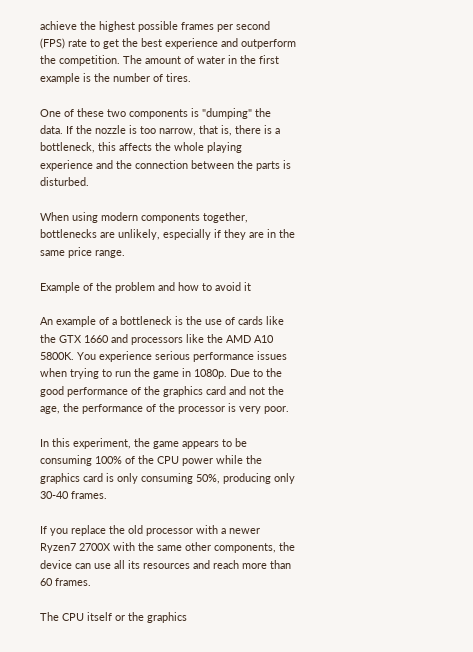achieve the highest possible frames per second (FPS) rate to get the best experience and outperform the competition. The amount of water in the first example is the number of tires.

One of these two components is "dumping" the data. If the nozzle is too narrow, that is, there is a bottleneck, this affects the whole playing experience and the connection between the parts is disturbed.

When using modern components together, bottlenecks are unlikely, especially if they are in the same price range.

Example of the problem and how to avoid it

An example of a bottleneck is the use of cards like the GTX 1660 and processors like the AMD A10 5800K. You experience serious performance issues when trying to run the game in 1080p. Due to the good performance of the graphics card and not the age, the performance of the processor is very poor.

In this experiment, the game appears to be consuming 100% of the CPU power while the graphics card is only consuming 50%, producing only 30-40 frames.

If you replace the old processor with a newer Ryzen7 2700X with the same other components, the device can use all its resources and reach more than 60 frames.

The CPU itself or the graphics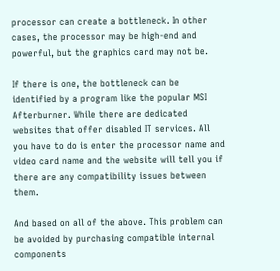processor can create a bottleneck. In other cases, the processor may be high-end and powerful, but the graphics card may not be.

If there is one, the bottleneck can be identified by a program like the popular MSI Afterburner. While there are dedicated websites that offer disabled IT services. All you have to do is enter the processor name and video card name and the website will tell you if there are any compatibility issues between them.

And based on all of the above. This problem can be avoided by purchasing compatible internal components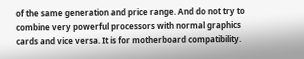of the same generation and price range. And do not try to combine very powerful processors with normal graphics cards and vice versa. It is for motherboard compatibility.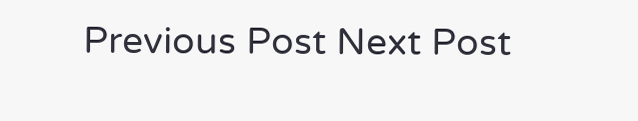Previous Post Next Post